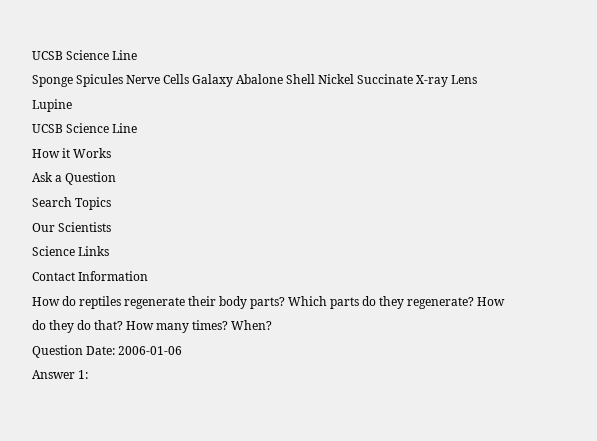UCSB Science Line
Sponge Spicules Nerve Cells Galaxy Abalone Shell Nickel Succinate X-ray Lens Lupine
UCSB Science Line
How it Works
Ask a Question
Search Topics
Our Scientists
Science Links
Contact Information
How do reptiles regenerate their body parts? Which parts do they regenerate? How do they do that? How many times? When?
Question Date: 2006-01-06
Answer 1: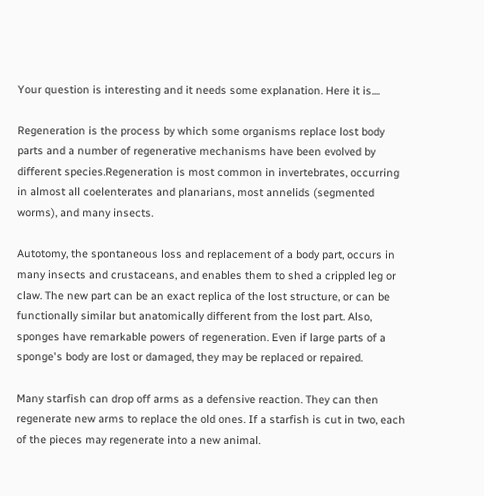Your question is interesting and it needs some explanation. Here it is....

Regeneration is the process by which some organisms replace lost body parts and a number of regenerative mechanisms have been evolved by different species.Regeneration is most common in invertebrates, occurring in almost all coelenterates and planarians, most annelids (segmented worms), and many insects.

Autotomy, the spontaneous loss and replacement of a body part, occurs in many insects and crustaceans, and enables them to shed a crippled leg or claw. The new part can be an exact replica of the lost structure, or can be functionally similar but anatomically different from the lost part. Also, sponges have remarkable powers of regeneration. Even if large parts of a sponge's body are lost or damaged, they may be replaced or repaired.

Many starfish can drop off arms as a defensive reaction. They can then regenerate new arms to replace the old ones. If a starfish is cut in two, each of the pieces may regenerate into a new animal.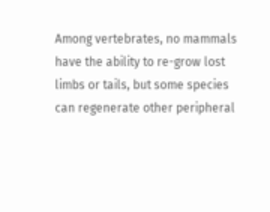Among vertebrates, no mammals have the ability to re-grow lost limbs or tails, but some species can regenerate other peripheral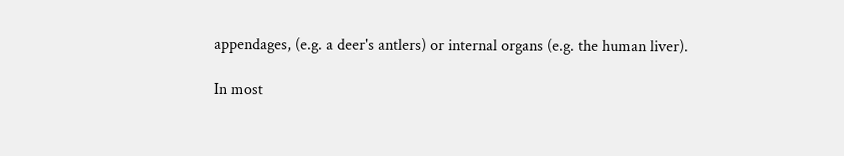appendages, (e.g. a deer's antlers) or internal organs (e.g. the human liver).

In most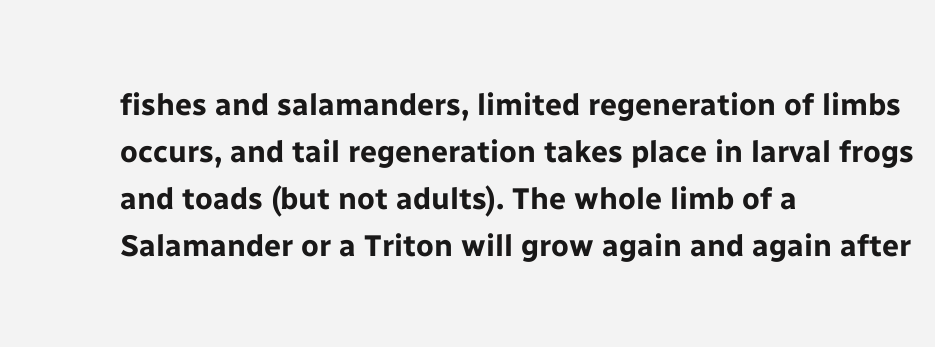fishes and salamanders, limited regeneration of limbs occurs, and tail regeneration takes place in larval frogs and toads (but not adults). The whole limb of a Salamander or a Triton will grow again and again after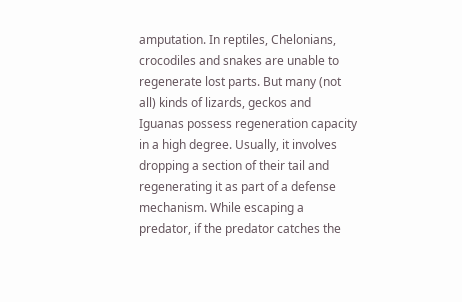amputation. In reptiles, Chelonians, crocodiles and snakes are unable to regenerate lost parts. But many (not all) kinds of lizards, geckos and Iguanas possess regeneration capacity in a high degree. Usually, it involves dropping a section of their tail and regenerating it as part of a defense mechanism. While escaping a predator, if the predator catches the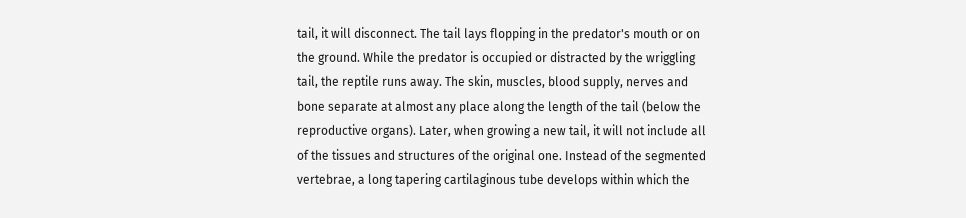tail, it will disconnect. The tail lays flopping in the predator's mouth or on the ground. While the predator is occupied or distracted by the wriggling tail, the reptile runs away. The skin, muscles, blood supply, nerves and bone separate at almost any place along the length of the tail (below the reproductive organs). Later, when growing a new tail, it will not include all of the tissues and structures of the original one. Instead of the segmented vertebrae, a long tapering cartilaginous tube develops within which the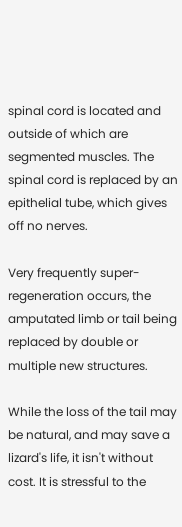spinal cord is located and outside of which are segmented muscles. The spinal cord is replaced by an epithelial tube, which gives off no nerves.

Very frequently super-regeneration occurs, the amputated limb or tail being replaced by double or multiple new structures.

While the loss of the tail may be natural, and may save a lizard's life, it isn't without cost. It is stressful to the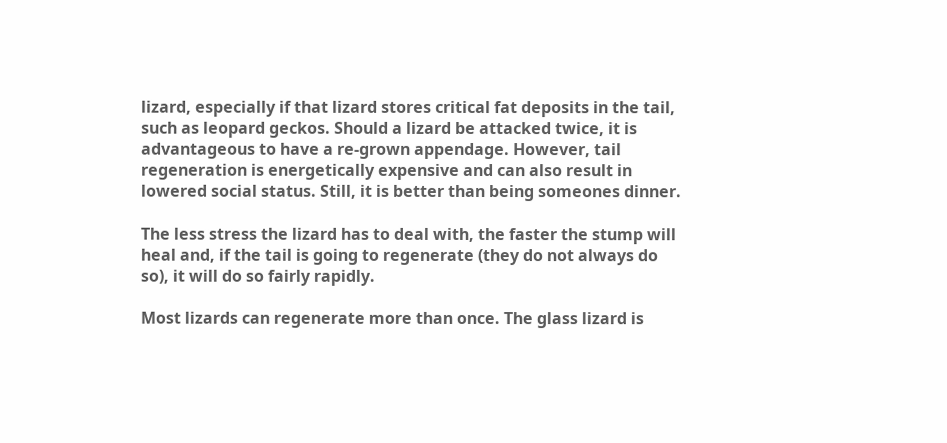lizard, especially if that lizard stores critical fat deposits in the tail, such as leopard geckos. Should a lizard be attacked twice, it is advantageous to have a re-grown appendage. However, tail regeneration is energetically expensive and can also result in lowered social status. Still, it is better than being someones dinner.

The less stress the lizard has to deal with, the faster the stump will heal and, if the tail is going to regenerate (they do not always do so), it will do so fairly rapidly.

Most lizards can regenerate more than once. The glass lizard is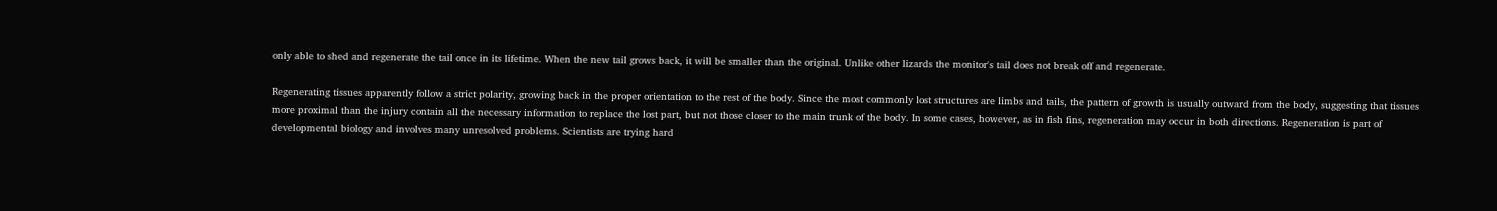only able to shed and regenerate the tail once in its lifetime. When the new tail grows back, it will be smaller than the original. Unlike other lizards the monitor's tail does not break off and regenerate.

Regenerating tissues apparently follow a strict polarity, growing back in the proper orientation to the rest of the body. Since the most commonly lost structures are limbs and tails, the pattern of growth is usually outward from the body, suggesting that tissues more proximal than the injury contain all the necessary information to replace the lost part, but not those closer to the main trunk of the body. In some cases, however, as in fish fins, regeneration may occur in both directions. Regeneration is part of developmental biology and involves many unresolved problems. Scientists are trying hard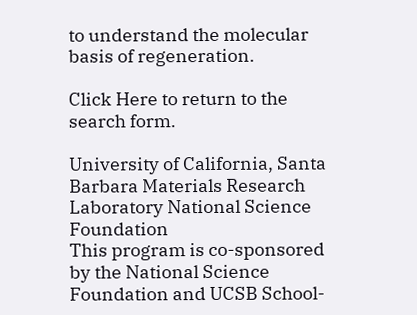to understand the molecular basis of regeneration.

Click Here to return to the search form.

University of California, Santa Barbara Materials Research Laboratory National Science Foundation
This program is co-sponsored by the National Science Foundation and UCSB School-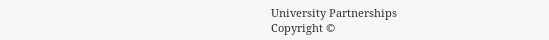University Partnerships
Copyright ©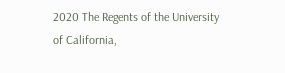2020 The Regents of the University of California,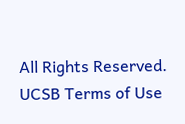All Rights Reserved.
UCSB Terms of Use